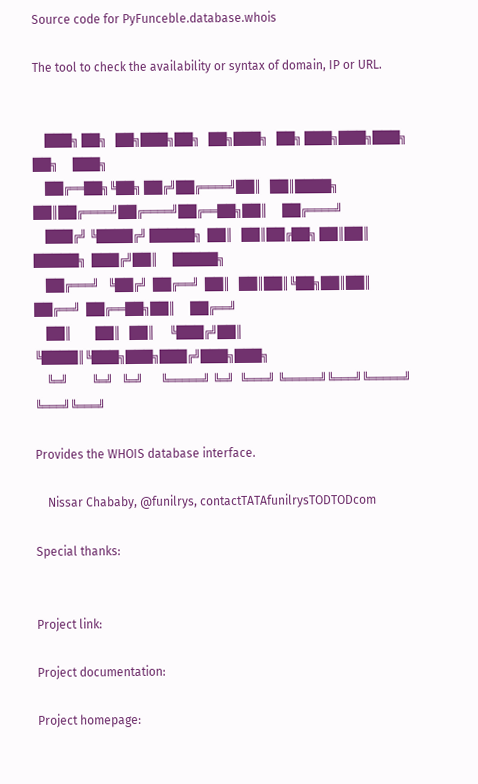Source code for PyFunceble.database.whois

The tool to check the availability or syntax of domain, IP or URL.


    ███╗ ██╗   ██╗███╗██╗   ██╗███╗   ██╗ ███╗███╗███╗ ██╗     ███╗
    ██╔══██╗╚██╗ ██╔╝██╔════╝██║   ██║████╗  ██║██╔════╝██╔════╝██╔══██╗██║     ██╔════╝
    ███╔╝ ╚████╔╝ █████╗  ██║   ██║██╔██╗ ██║██║     █████╗  ███╔╝██║     █████╗
    ██╔═══╝   ╚██╔╝  ██╔══╝  ██║   ██║██║╚██╗██║██║     ██╔══╝  ██╔══██╗██║     ██╔══╝
    ██║        ██║   ██║     ╚███╔╝██║ ╚████║╚███╗███╗███╔╝███╗███╗
    ╚═╝        ╚═╝   ╚═╝      ╚═════╝ ╚═╝  ╚═══╝ ╚═════╝╚═══╝╚═════╝ ╚═══╝╚═══╝

Provides the WHOIS database interface.

    Nissar Chababy, @funilrys, contactTATAfunilrysTODTODcom

Special thanks:


Project link:

Project documentation:

Project homepage: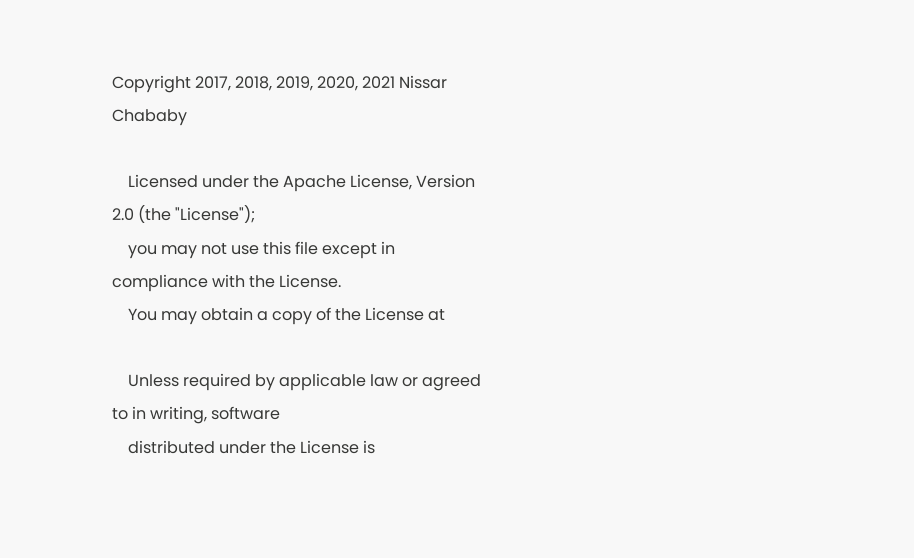Copyright 2017, 2018, 2019, 2020, 2021 Nissar Chababy

    Licensed under the Apache License, Version 2.0 (the "License");
    you may not use this file except in compliance with the License.
    You may obtain a copy of the License at

    Unless required by applicable law or agreed to in writing, software
    distributed under the License is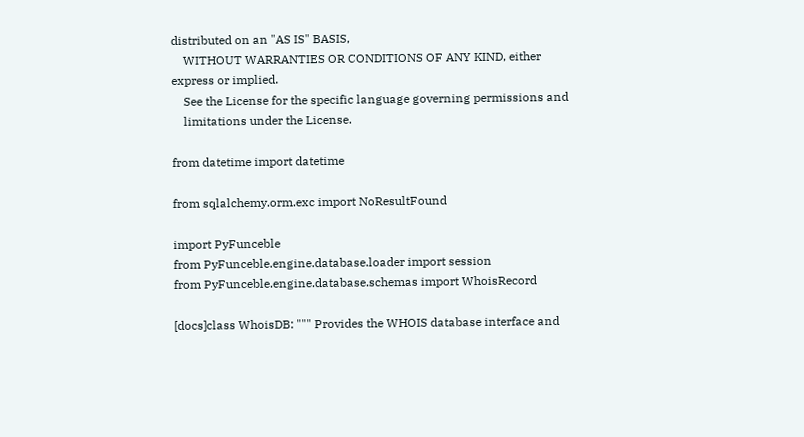distributed on an "AS IS" BASIS,
    WITHOUT WARRANTIES OR CONDITIONS OF ANY KIND, either express or implied.
    See the License for the specific language governing permissions and
    limitations under the License.

from datetime import datetime

from sqlalchemy.orm.exc import NoResultFound

import PyFunceble
from PyFunceble.engine.database.loader import session
from PyFunceble.engine.database.schemas import WhoisRecord

[docs]class WhoisDB: """ Provides the WHOIS database interface and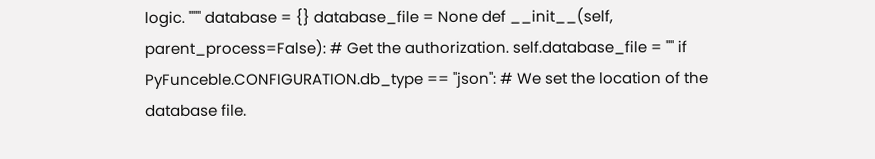logic. """ database = {} database_file = None def __init__(self, parent_process=False): # Get the authorization. self.database_file = "" if PyFunceble.CONFIGURATION.db_type == "json": # We set the location of the database file.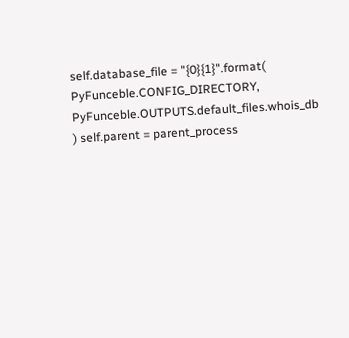self.database_file = "{0}{1}".format( PyFunceble.CONFIG_DIRECTORY, PyFunceble.OUTPUTS.default_files.whois_db ) self.parent = parent_process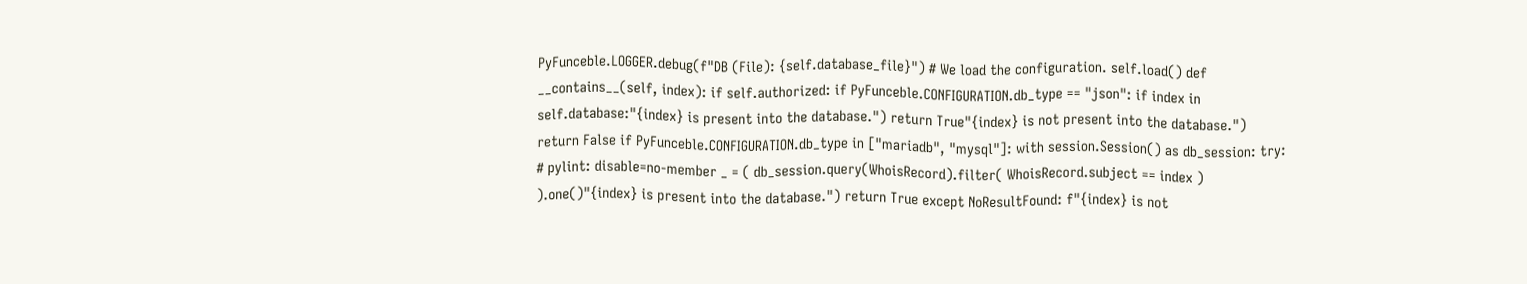PyFunceble.LOGGER.debug(f"DB (File): {self.database_file}") # We load the configuration. self.load() def __contains__(self, index): if self.authorized: if PyFunceble.CONFIGURATION.db_type == "json": if index in self.database:"{index} is present into the database.") return True"{index} is not present into the database.") return False if PyFunceble.CONFIGURATION.db_type in ["mariadb", "mysql"]: with session.Session() as db_session: try: # pylint: disable=no-member _ = ( db_session.query(WhoisRecord).filter( WhoisRecord.subject == index ) ).one()"{index} is present into the database.") return True except NoResultFound: f"{index} is not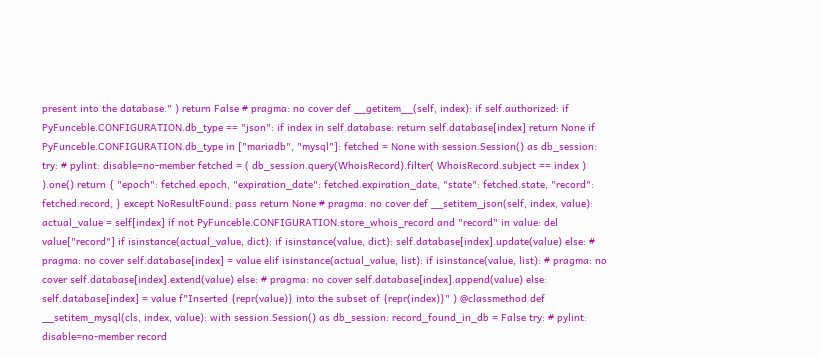present into the database." ) return False # pragma: no cover def __getitem__(self, index): if self.authorized: if PyFunceble.CONFIGURATION.db_type == "json": if index in self.database: return self.database[index] return None if PyFunceble.CONFIGURATION.db_type in ["mariadb", "mysql"]: fetched = None with session.Session() as db_session: try: # pylint: disable=no-member fetched = ( db_session.query(WhoisRecord).filter( WhoisRecord.subject == index ) ).one() return { "epoch": fetched.epoch, "expiration_date": fetched.expiration_date, "state": fetched.state, "record": fetched.record, } except NoResultFound: pass return None # pragma: no cover def __setitem_json(self, index, value): actual_value = self[index] if not PyFunceble.CONFIGURATION.store_whois_record and "record" in value: del value["record"] if isinstance(actual_value, dict): if isinstance(value, dict): self.database[index].update(value) else: # pragma: no cover self.database[index] = value elif isinstance(actual_value, list): if isinstance(value, list): # pragma: no cover self.database[index].extend(value) else: # pragma: no cover self.database[index].append(value) else: self.database[index] = value f"Inserted {repr(value)} into the subset of {repr(index)}" ) @classmethod def __setitem_mysql(cls, index, value): with session.Session() as db_session: record_found_in_db = False try: # pylint: disable=no-member record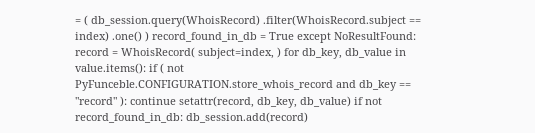= ( db_session.query(WhoisRecord) .filter(WhoisRecord.subject == index) .one() ) record_found_in_db = True except NoResultFound: record = WhoisRecord( subject=index, ) for db_key, db_value in value.items(): if ( not PyFunceble.CONFIGURATION.store_whois_record and db_key == "record" ): continue setattr(record, db_key, db_value) if not record_found_in_db: db_session.add(record)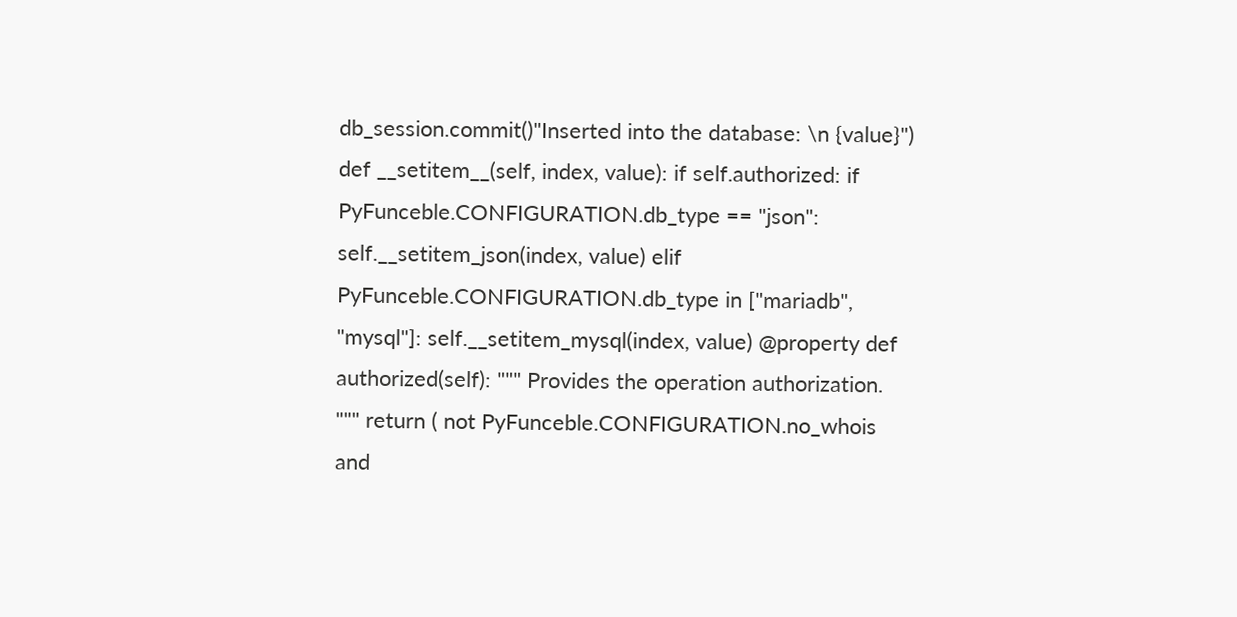db_session.commit()"Inserted into the database: \n {value}") def __setitem__(self, index, value): if self.authorized: if PyFunceble.CONFIGURATION.db_type == "json": self.__setitem_json(index, value) elif PyFunceble.CONFIGURATION.db_type in ["mariadb", "mysql"]: self.__setitem_mysql(index, value) @property def authorized(self): """ Provides the operation authorization. """ return ( not PyFunceble.CONFIGURATION.no_whois and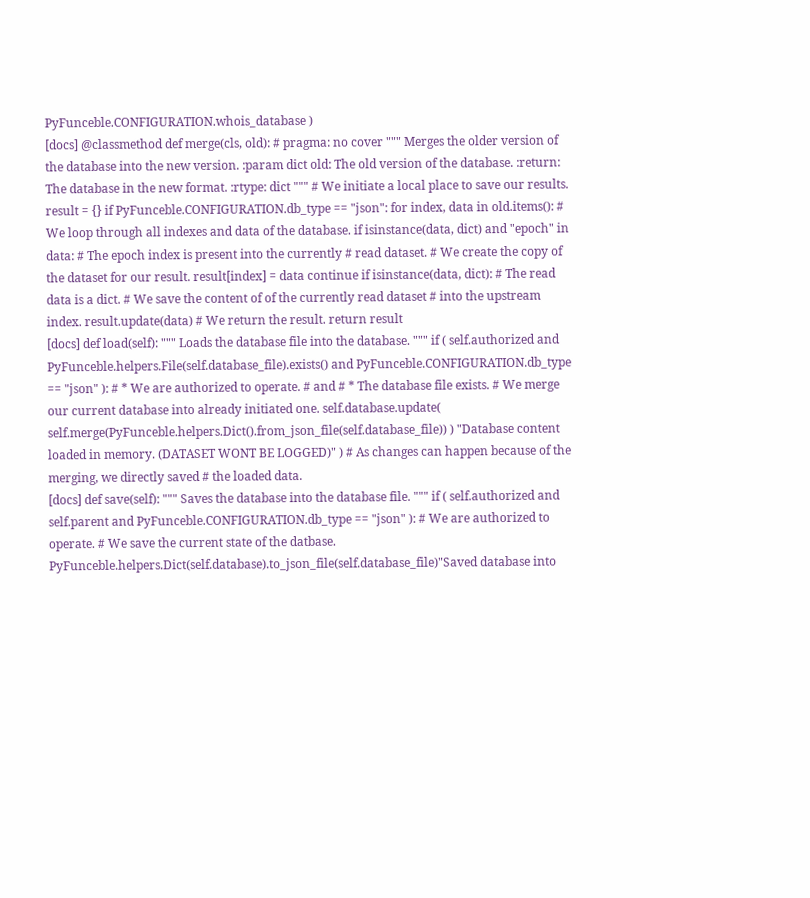PyFunceble.CONFIGURATION.whois_database )
[docs] @classmethod def merge(cls, old): # pragma: no cover """ Merges the older version of the database into the new version. :param dict old: The old version of the database. :return: The database in the new format. :rtype: dict """ # We initiate a local place to save our results. result = {} if PyFunceble.CONFIGURATION.db_type == "json": for index, data in old.items(): # We loop through all indexes and data of the database. if isinstance(data, dict) and "epoch" in data: # The epoch index is present into the currently # read dataset. # We create the copy of the dataset for our result. result[index] = data continue if isinstance(data, dict): # The read data is a dict. # We save the content of of the currently read dataset # into the upstream index. result.update(data) # We return the result. return result
[docs] def load(self): """ Loads the database file into the database. """ if ( self.authorized and PyFunceble.helpers.File(self.database_file).exists() and PyFunceble.CONFIGURATION.db_type == "json" ): # * We are authorized to operate. # and # * The database file exists. # We merge our current database into already initiated one. self.database.update( self.merge(PyFunceble.helpers.Dict().from_json_file(self.database_file)) ) "Database content loaded in memory. (DATASET WONT BE LOGGED)" ) # As changes can happen because of the merging, we directly saved # the loaded data.
[docs] def save(self): """ Saves the database into the database file. """ if ( self.authorized and self.parent and PyFunceble.CONFIGURATION.db_type == "json" ): # We are authorized to operate. # We save the current state of the datbase. PyFunceble.helpers.Dict(self.database).to_json_file(self.database_file)"Saved database into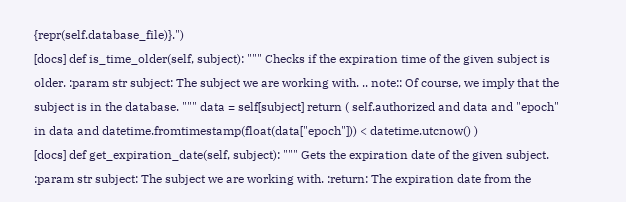{repr(self.database_file)}.")
[docs] def is_time_older(self, subject): """ Checks if the expiration time of the given subject is older. :param str subject: The subject we are working with. .. note:: Of course, we imply that the subject is in the database. """ data = self[subject] return ( self.authorized and data and "epoch" in data and datetime.fromtimestamp(float(data["epoch"])) < datetime.utcnow() )
[docs] def get_expiration_date(self, subject): """ Gets the expiration date of the given subject. :param str subject: The subject we are working with. :return: The expiration date from the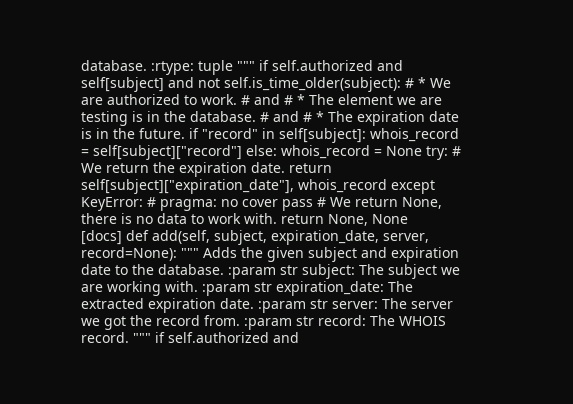database. :rtype: tuple """ if self.authorized and self[subject] and not self.is_time_older(subject): # * We are authorized to work. # and # * The element we are testing is in the database. # and # * The expiration date is in the future. if "record" in self[subject]: whois_record = self[subject]["record"] else: whois_record = None try: # We return the expiration date. return self[subject]["expiration_date"], whois_record except KeyError: # pragma: no cover pass # We return None, there is no data to work with. return None, None
[docs] def add(self, subject, expiration_date, server, record=None): """ Adds the given subject and expiration date to the database. :param str subject: The subject we are working with. :param str expiration_date: The extracted expiration date. :param str server: The server we got the record from. :param str record: The WHOIS record. """ if self.authorized and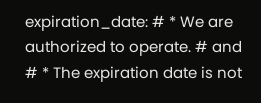expiration_date: # * We are authorized to operate. # and # * The expiration date is not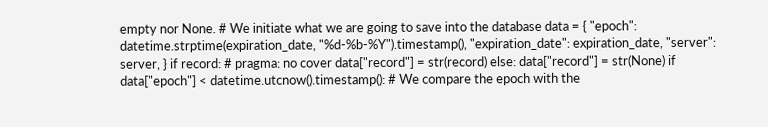empty nor None. # We initiate what we are going to save into the database data = { "epoch": datetime.strptime(expiration_date, "%d-%b-%Y").timestamp(), "expiration_date": expiration_date, "server": server, } if record: # pragma: no cover data["record"] = str(record) else: data["record"] = str(None) if data["epoch"] < datetime.utcnow().timestamp(): # We compare the epoch with the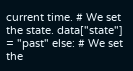current time. # We set the state. data["state"] = "past" else: # We set the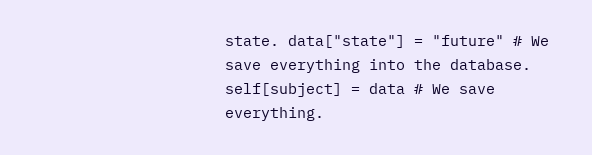state. data["state"] = "future" # We save everything into the database. self[subject] = data # We save everything.